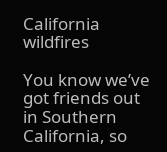California wildfires

You know we’ve got friends out in Southern California, so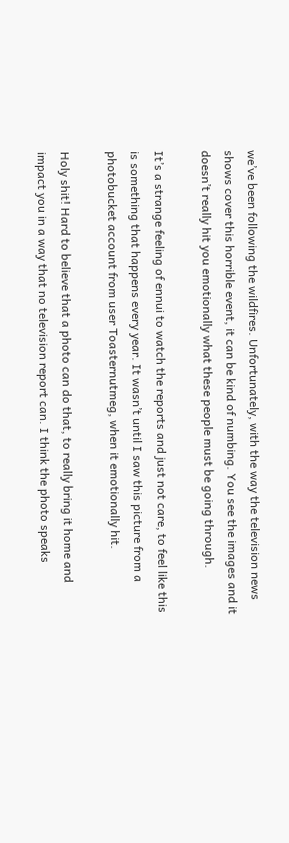we’ve been following the wildfires. Unfortunately, with the way the television news shows cover this horrible event, it can be kind of numbing. You see the images and it doesn’t really hit you emotionally what these people must be going through.

It’s a strange feeling of ennui to watch the reports and just not care, to feel like this is something that happens every year. It wasn’t until I saw this picture from a photobucket account from user Toasternutmeg, when it emotionally hit.

Holy shit! Hard to believe that a photo can do that, to really bring it home and impact you in a way that no television report can. I think the photo speaks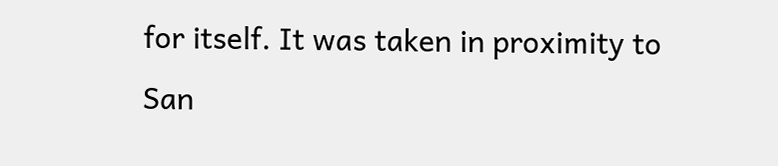for itself. It was taken in proximity to San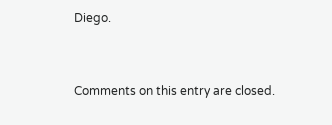Diego.


Comments on this entry are closed.